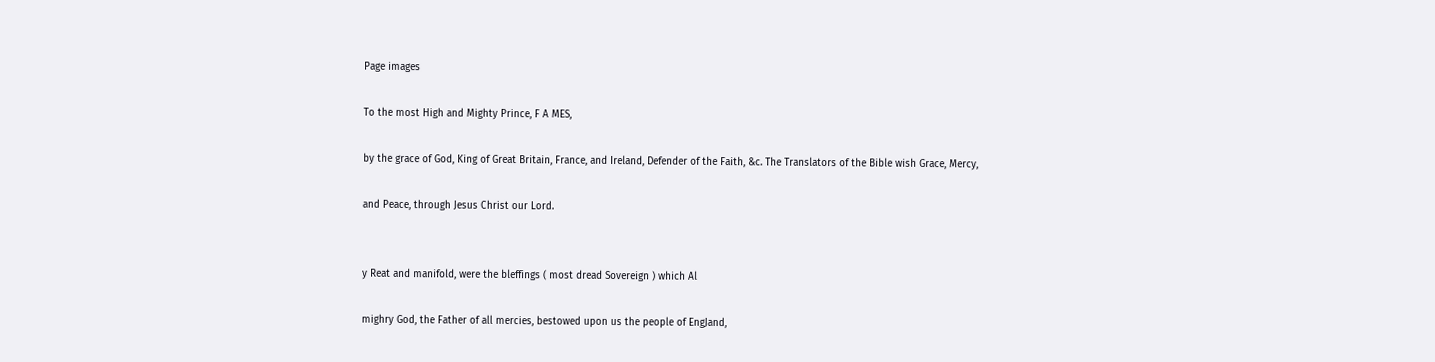Page images

To the most High and Mighty Prince, F A MES,

by the grace of God, King of Great Britain, France, and Ireland, Defender of the Faith, &c. The Translators of the Bible wish Grace, Mercy,

and Peace, through Jesus Christ our Lord.


y Reat and manifold, were the bleffings ( most dread Sovereign ) which Al

mighry God, the Father of all mercies, bestowed upon us the people of EngJand,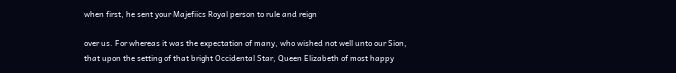when first, he sent your Majefiics Royal person to rule and reign

over us. For whereas it was the expectation of many, who wished not well unto our Sion, that upon the setting of that bright Occidental Star, Queen Elizabeth of most happy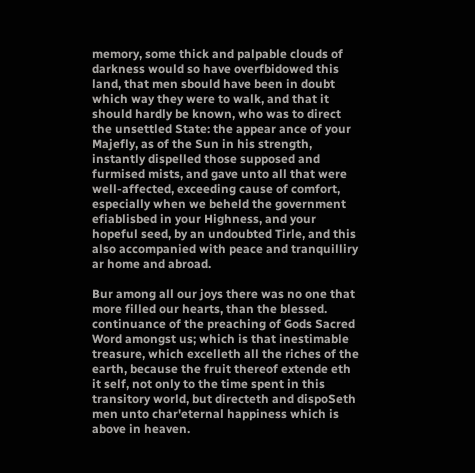memory, some thick and palpable clouds of darkness would so have overfbidowed this land, that men sbould have been in doubt which way they were to walk, and that it should hardly be known, who was to direct the unsettled State: the appear ance of your Majefly, as of the Sun in his strength, instantly dispelled those supposed and furmised mists, and gave unto all that were well-affected, exceeding cause of comfort, especially when we beheld the government efiablisbed in your Highness, and your hopeful seed, by an undoubted Tirle, and this also accompanied with peace and tranquilliry ar home and abroad.

Bur among all our joys there was no one that more filled our hearts, than the blessed. continuance of the preaching of Gods Sacred Word amongst us; which is that inestimable treasure, which excelleth all the riches of the earth, because the fruit thereof extende eth it self, not only to the time spent in this transitory world, but directeth and dispoSeth men unto char'eternal happiness which is above in heaven.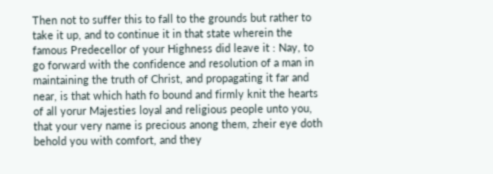Then not to suffer this to fall to the grounds but rather to take it up, and to continue it in that state wherein the famous Predecellor of your Highness did leave it : Nay, to go forward with the confidence and resolution of a man in maintaining the truth of Christ, and propagating it far and near, is that which hath fo bound and firmly knit the hearts of all yorur Majesties loyal and religious people unto you, that your very name is precious anong them, zheir eye doth behold you with comfort, and they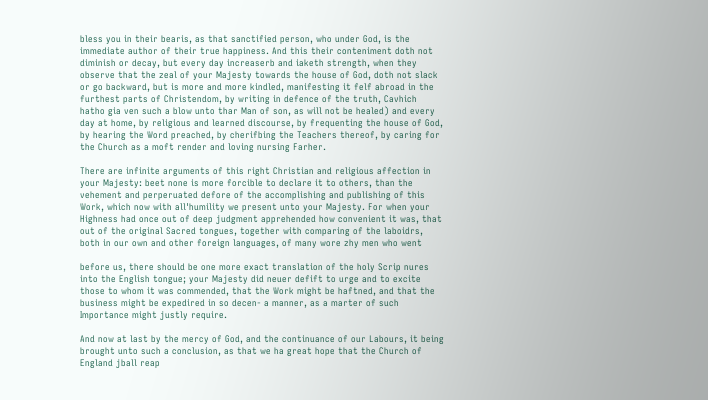bless you in their bearis, as that sanctified person, who under God, is the immediate author of their true happiness. And this their conteniment doth not diminish or decay, but every day increaserb and iaketh strength, when they observe that the zeal of your Majesty towards the house of God, doth not slack or go backward, but is more and more kindled, manifesting it felf abroad in the furthest parts of Christendom, by writing in defence of the truth, Cavhich hatho gia ven such a blow unto thar Man of son, as will not be healed) and every day at home, by religious and learned discourse, by frequenting the house of God, by hearing the Word preached, by cherifbing the Teachers thereof, by caring for the Church as a moft render and loving nursing Farher.

There are infinite arguments of this right Christian and religious affection in your Majesty: beet none is more forcible to declare it to others, than the vehement and perperuated defore of the accomplishing and publishing of this Work, which now with all'humility we present unto your Majesty. For when your Highness had once out of deep judgment apprehended how convenient it was, that out of the original Sacred tongues, together with comparing of the laboidrs, both in our own and other foreign languages, of many wore zhy men who went

before us, there should be one more exact translation of the holy Scrip nures into the English tongue; your Majesty did neuer defift to urge and to excite those to whom it was commended, that the Work might be haftned, and that the business might be expedired in so decen- a manner, as a marter of such Importance might justly require.

And now at last by the mercy of God, and the continuance of our Labours, it being brought unto such a conclusion, as that we ha great hope that the Church of England jball reap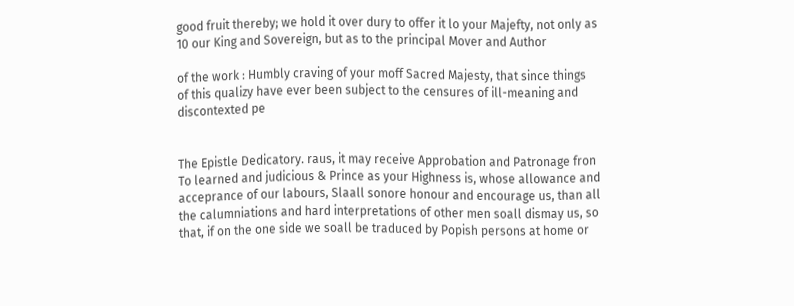good fruit thereby; we hold it over dury to offer it lo your Majefty, not only as 10 our King and Sovereign, but as to the principal Mover and Author

of the work : Humbly craving of your moff Sacred Majesty, that since things of this qualizy have ever been subject to the censures of ill-meaning and discontexted pe


The Epistle Dedicatory. raus, it may receive Approbation and Patronage fron To learned and judicious & Prince as your Highness is, whose allowance and acceprance of our labours, Slaall sonore honour and encourage us, than all the calumniations and hard interpretations of other men soall dismay us, so that, if on the one side we soall be traduced by Popish persons at home or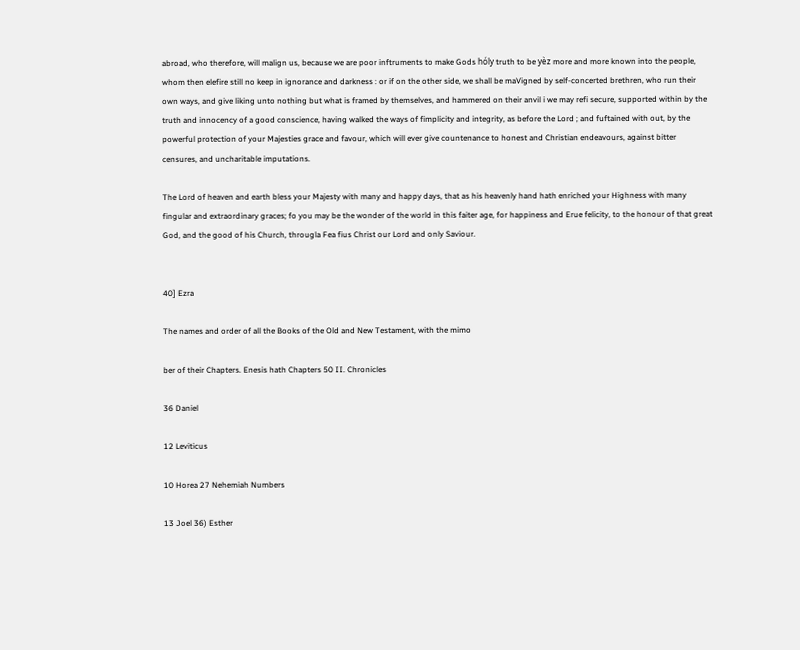abroad, who therefore, will malign us, because we are poor inftruments to make Gods hóly truth to be yèz more and more known into the people, whom then elefire still no keep in ignorance and darkness : or if on the other side, we shall be maVigned by self-concerted brethren, who run their own ways, and give liking unto nothing but what is framed by themselves, and hammered on their anvil i we may refi secure, supported within by the truth and innocency of a good conscience, having walked the ways of fimplicity and integrity, as before the Lord ; and fuftained with out, by the powerful protection of your Majesties grace and favour, which will ever give countenance to honest and Christian endeavours, against bitter censures, and uncharitable imputations.

The Lord of heaven and earth bless your Majesty with many and happy days, that as his heavenly hand hath enriched your Highness with many fingular and extraordinary graces; fo you may be the wonder of the world in this faiter age, for happiness and Erue felicity, to the honour of that great God, and the good of his Church, througla Fea fius Christ our Lord and only Saviour.


40] Ezra

The names and order of all the Books of the Old and New Testament, with the mimo

ber of their Chapters. Enesis hath Chapters 50 II. Chronicles

36 Daniel

12 Leviticus

10 Horea 27 Nehemiah Numbers

13 Joel 36) Esther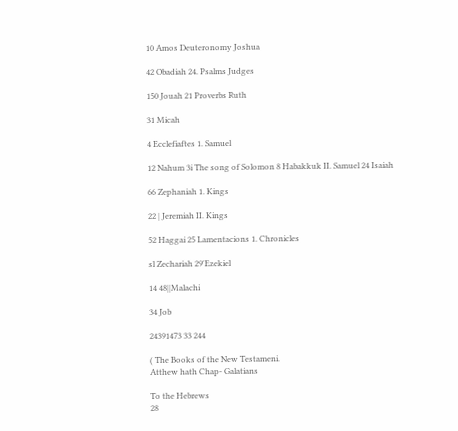10 Amos Deuteronomy Joshua

42 Obadiah 24. Psalms Judges

150 Jouah 21 Proverbs Ruth

31 Micah

4 Ecclefiaftes 1. Samuel

12 Nahum 3i The song of Solomon 8 Habakkuk II. Samuel 24 Isaiah

66 Zephaniah 1. Kings

22 | Jeremiah II. Kings

52 Haggai 25 Lamentacions 1. Chronicles

sl Zechariah 29'Ezekiel

14 48||Malachi

34 Job

24391473 33 244

( The Books of the New Testameni.
Atthew hath Chap- Galatians

To the Hebrews
28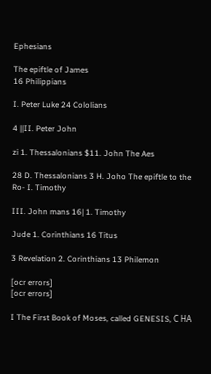Ephesians

The epiftle of James
16 Philippians

I. Peter Luke 24 Cololians

4 ||II. Peter John

zi 1. Thessalonians $11. John The Aes

28 D. Thessalonians 3 H. Joho The epiftle to the Ro- I. Timothy

III. John mans 16| 1. Timothy

Jude 1. Corinthians 16 Titus

3 Revelation 2. Corinthians 13 Philemon

[ocr errors]
[ocr errors]

I The First Book of Moses, called GENESIS, С НА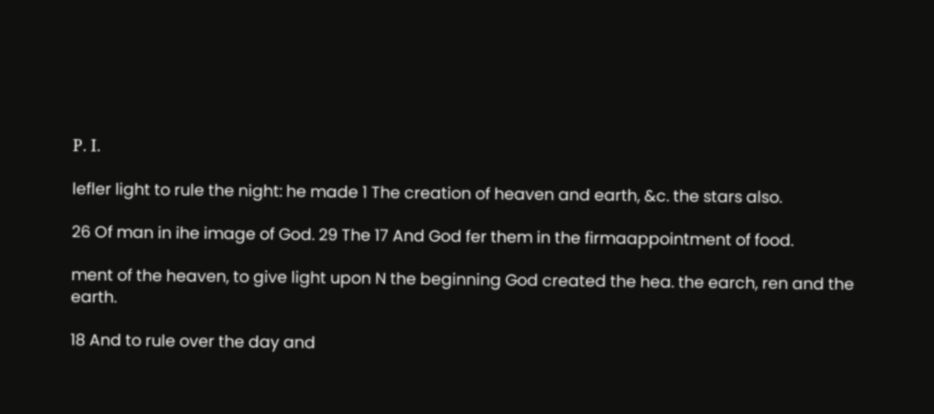Р. І.

lefler light to rule the night: he made 1 The creation of heaven and earth, &c. the stars also.

26 Of man in ihe image of God. 29 The 17 And God fer them in the firmaappointment of food.

ment of the heaven, to give light upon N the beginning God created the hea. the earch, ren and the earth.

18 And to rule over the day and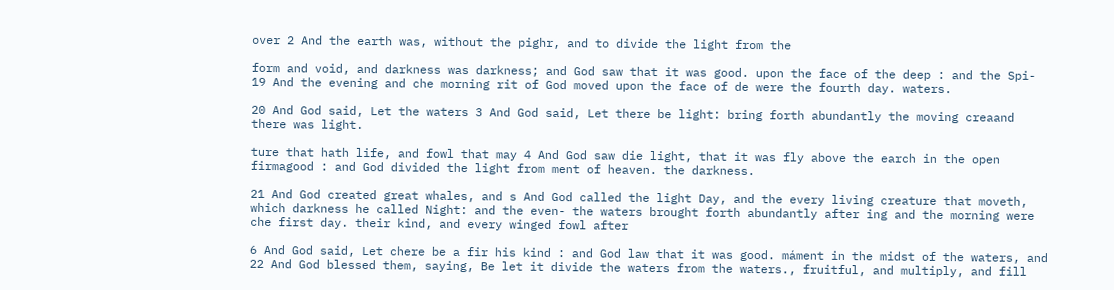over 2 And the earth was, without the pighr, and to divide the light from the

form and void, and darkness was darkness; and God saw that it was good. upon the face of the deep : and the Spi- 19 And the evening and che morning rit of God moved upon the face of de were the fourth day. waters.

20 And God said, Let the waters 3 And God said, Let there be light: bring forth abundantly the moving creaand there was light.

ture that hath life, and fowl that may 4 And God saw die light, that it was fly above the earch in the open firmagood : and God divided the light from ment of heaven. the darkness.

21 And God created great whales, and s And God called the light Day, and the every living creature that moveth, which darkness he called Night: and the even- the waters brought forth abundantly after ing and the morning were che first day. their kind, and every winged fowl after

6 And God said, Let chere be a fir his kind : and God law that it was good. máment in the midst of the waters, and 22 And God blessed them, saying, Be let it divide the waters from the waters., fruitful, and multiply, and fill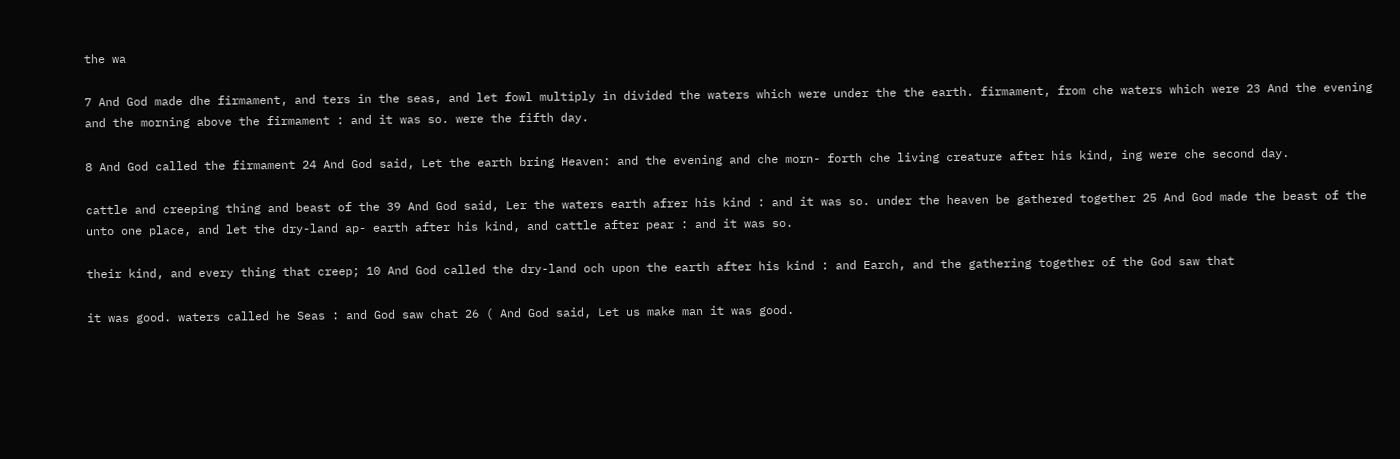the wa

7 And God made dhe firmament, and ters in the seas, and let fowl multiply in divided the waters which were under the the earth. firmament, from che waters which were 23 And the evening and the morning above the firmament : and it was so. were the fifth day.

8 And God called the firmament 24 And God said, Let the earth bring Heaven: and the evening and che morn- forth che living creature after his kind, ing were che second day.

cattle and creeping thing and beast of the 39 And God said, Ler the waters earth afrer his kind : and it was so. under the heaven be gathered together 25 And God made the beast of the unto one place, and let the dry-land ap- earth after his kind, and cattle after pear : and it was so.

their kind, and every thing that creep; 10 And God called the dry-land och upon the earth after his kind : and Earch, and the gathering together of the God saw that

it was good. waters called he Seas : and God saw chat 26 ( And God said, Let us make man it was good.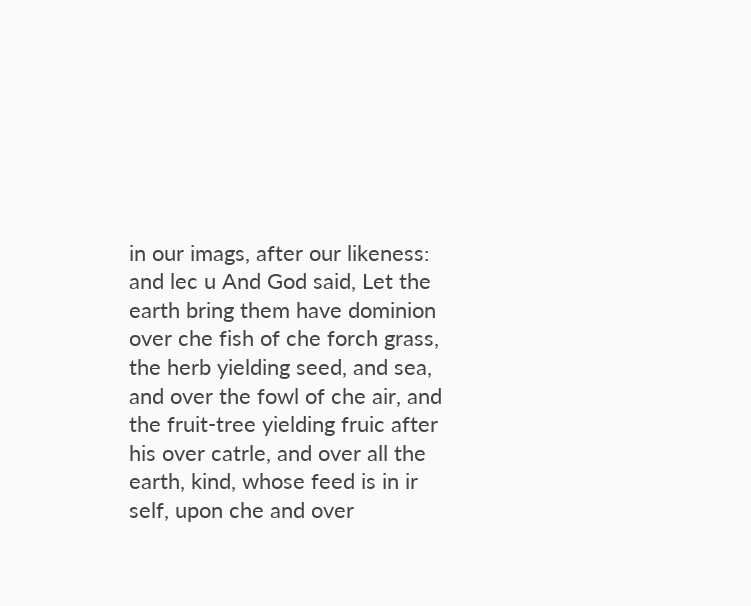in our imags, after our likeness: and lec u And God said, Let the earth bring them have dominion over che fish of che forch grass, the herb yielding seed, and sea, and over the fowl of che air, and the fruit-tree yielding fruic after his over catrle, and over all the earth, kind, whose feed is in ir self, upon che and over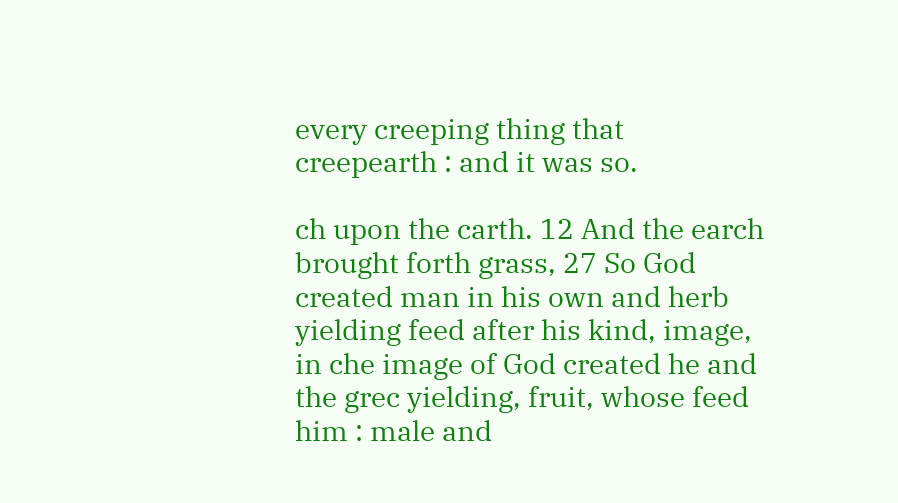every creeping thing that creepearth : and it was so.

ch upon the carth. 12 And the earch brought forth grass, 27 So God created man in his own and herb yielding feed after his kind, image, in che image of God created he and the grec yielding, fruit, whose feed him : male and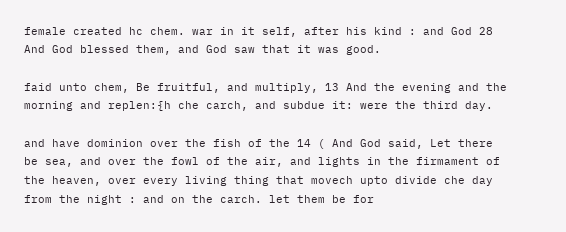female created hc chem. war in it self, after his kind : and God 28 And God blessed them, and God saw that it was good.

faid unto chem, Be fruitful, and multiply, 13 And the evening and the morning and replen:{h che carch, and subdue it: were the third day.

and have dominion over the fish of the 14 ( And God said, Let there be sea, and over the fowl of the air, and lights in the firmament of the heaven, over every living thing that movech upto divide che day from the night : and on the carch. let them be for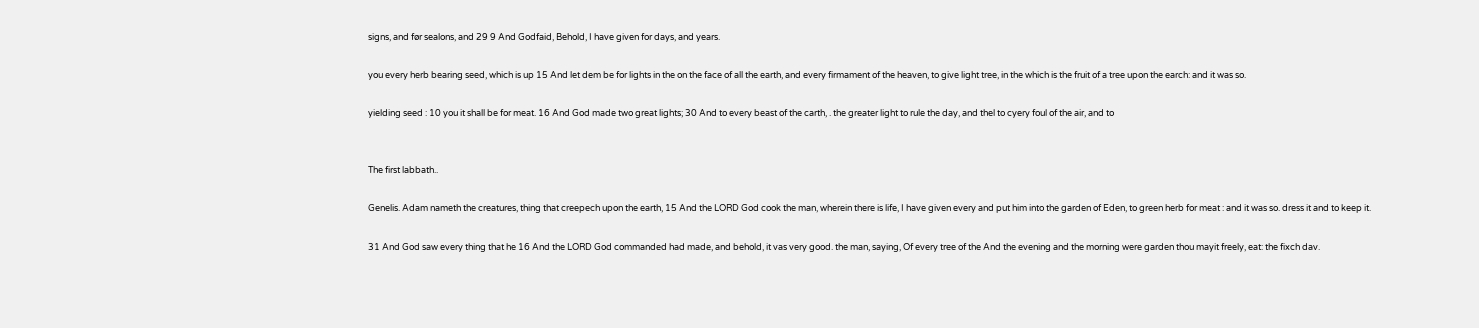signs, and før sealons, and 29 9 And Godfaid, Behold, I have given for days, and years.

you every herb bearing seed, which is up 15 And let dem be for lights in the on the face of all the earth, and every firmament of the heaven, to give light tree, in the which is the fruit of a tree upon the earch: and it was so.

yielding seed : 10 you it shall be for meat. 16 And God made two great lights; 30 And to every beast of the carth, . the greater light to rule the day, and thel to cyery foul of the air, and to


The first labbath..

Genelis. Adam nameth the creatures, thing that creepech upon the earth, 15 And the LORD God cook the man, wherein there is life, I have given every and put him into the garden of Eden, to green herb for meat : and it was so. dress it and to keep it.

31 And God saw every thing that he 16 And the LORD God commanded had made, and behold, it vas very good. the man, saying, Of every tree of the And the evening and the morning were garden thou mayit freely, eat: the fixch dav.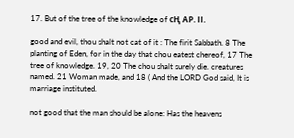17. But of the tree of the knowledge of сҢ АР. ІІ.

good and evil, thou shalt not cat of it : The firit Sabbath. 8 The planting of Eden, for in the day that chou eatest chereof, 17 The tree of knowledge. 19, 20 The chou shalt surely die. creatures named. 21 Woman made, and 18 ( And the LORD God said, It is marriage instituted.

not good that the man should be alone: Has the heavens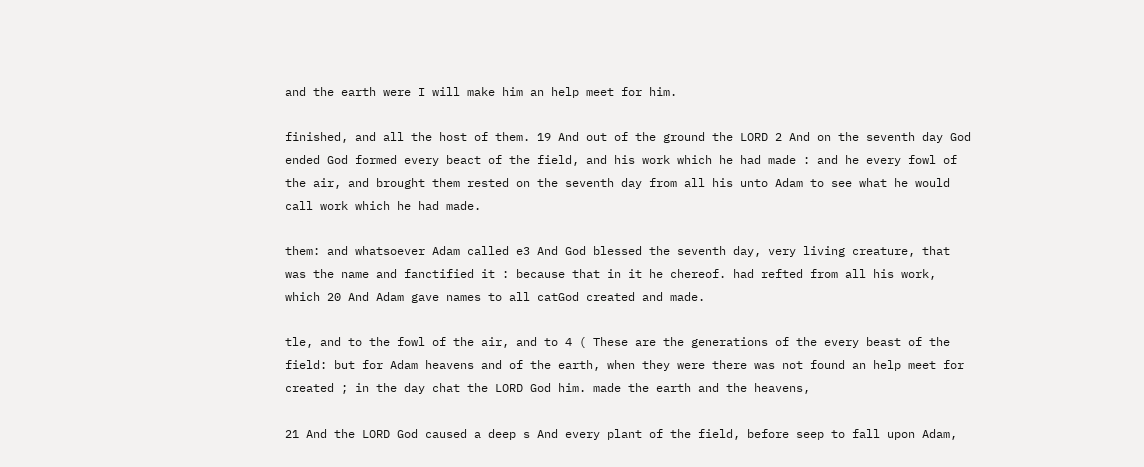and the earth were I will make him an help meet for him.

finished, and all the host of them. 19 And out of the ground the LORD 2 And on the seventh day God ended God formed every beact of the field, and his work which he had made : and he every fowl of the air, and brought them rested on the seventh day from all his unto Adam to see what he would call work which he had made.

them: and whatsoever Adam called e3 And God blessed the seventh day, very living creature, that was the name and fanctified it : because that in it he chereof. had refted from all his work, which 20 And Adam gave names to all catGod created and made.

tle, and to the fowl of the air, and to 4 ( These are the generations of the every beast of the field: but for Adam heavens and of the earth, when they were there was not found an help meet for created ; in the day chat the LORD God him. made the earth and the heavens,

21 And the LORD God caused a deep s And every plant of the field, before seep to fall upon Adam,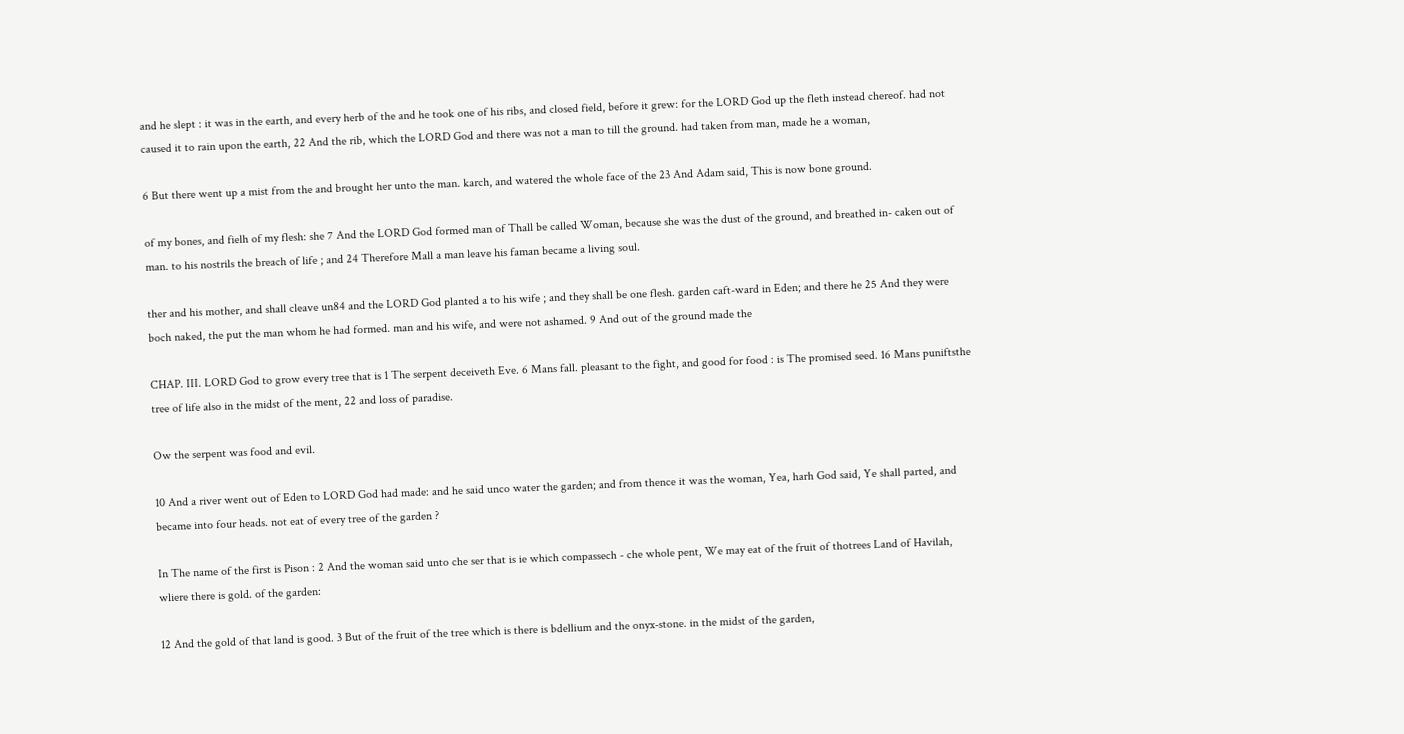and he slept : it was in the earth, and every herb of the and he took one of his ribs, and closed field, before it grew: for the LORD God up the fleth instead chereof. had not caused it to rain upon the earth, 22 And the rib, which the LORD God and there was not a man to till the ground. had taken from man, made he a woman,

6 But there went up a mist from the and brought her unto the man. karch, and watered the whole face of the 23 And Adam said, This is now bone ground.

of my bones, and fielh of my flesh: she 7 And the LORD God formed man of Thall be called Woman, because she was the dust of the ground, and breathed in- caken out of man. to his nostrils the breach of life ; and 24 Therefore Mall a man leave his faman became a living soul.

ther and his mother, and shall cleave un84 and the LORD God planted a to his wife ; and they shall be one flesh. garden caft-ward in Eden; and there he 25 And they were boch naked, the put the man whom he had formed. man and his wife, and were not ashamed. 9 And out of the ground made the

CHAP. III. LORD God to grow every tree that is 1 The serpent deceiveth Eve. 6 Mans fall. pleasant to the fight, and good for food : is The promised seed. 16 Mans puniftsthe tree of life also in the midst of the ment, 22 and loss of paradise.

Ow the serpent was food and evil.

10 And a river went out of Eden to LORD God had made: and he said unco water the garden; and from thence it was the woman, Yea, harh God said, Ye shall parted, and became into four heads. not eat of every tree of the garden ?

In The name of the first is Pison : 2 And the woman said unto che ser that is ie which compassech - che whole pent, We may eat of the fruit of thotrees Land of Havilah, wliere there is gold. of the garden:

12 And the gold of that land is good. 3 But of the fruit of the tree which is there is bdellium and the onyx-stone. in the midst of the garden,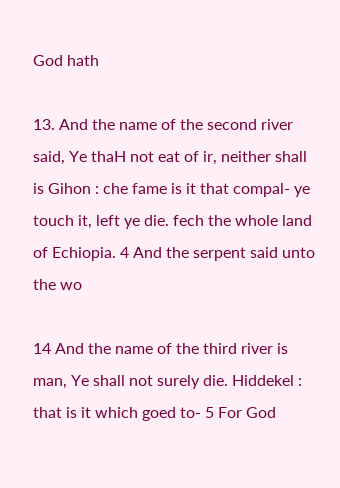God hath

13. And the name of the second river said, Ye thaH not eat of ir, neither shall is Gihon : che fame is it that compal- ye touch it, left ye die. fech the whole land of Echiopia. 4 And the serpent said unto the wo

14 And the name of the third river is man, Ye shall not surely die. Hiddekel : that is it which goed to- 5 For God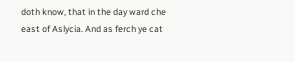doth know, that in the day ward che east of Aslycia. And as ferch ye cat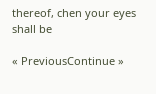thereof, chen your eyes shall be

« PreviousContinue »